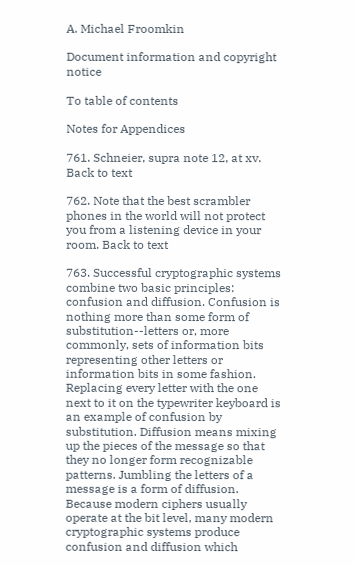A. Michael Froomkin

Document information and copyright notice

To table of contents

Notes for Appendices

761. Schneier, supra note 12, at xv. Back to text

762. Note that the best scrambler phones in the world will not protect you from a listening device in your room. Back to text

763. Successful cryptographic systems combine two basic principles: confusion and diffusion. Confusion is nothing more than some form of substitution--letters or, more commonly, sets of information bits representing other letters or information bits in some fashion. Replacing every letter with the one next to it on the typewriter keyboard is an example of confusion by substitution. Diffusion means mixing up the pieces of the message so that they no longer form recognizable patterns. Jumbling the letters of a message is a form of diffusion. Because modern ciphers usually operate at the bit level, many modern cryptographic systems produce confusion and diffusion which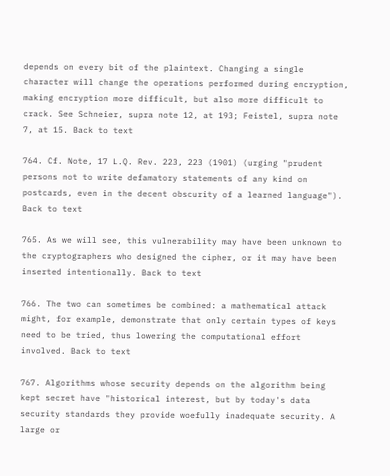depends on every bit of the plaintext. Changing a single character will change the operations performed during encryption, making encryption more difficult, but also more difficult to crack. See Schneier, supra note 12, at 193; Feistel, supra note 7, at 15. Back to text

764. Cf. Note, 17 L.Q. Rev. 223, 223 (1901) (urging "prudent persons not to write defamatory statements of any kind on postcards, even in the decent obscurity of a learned language"). Back to text

765. As we will see, this vulnerability may have been unknown to the cryptographers who designed the cipher, or it may have been inserted intentionally. Back to text

766. The two can sometimes be combined: a mathematical attack might, for example, demonstrate that only certain types of keys need to be tried, thus lowering the computational effort involved. Back to text

767. Algorithms whose security depends on the algorithm being kept secret have "historical interest, but by today's data security standards they provide woefully inadequate security. A large or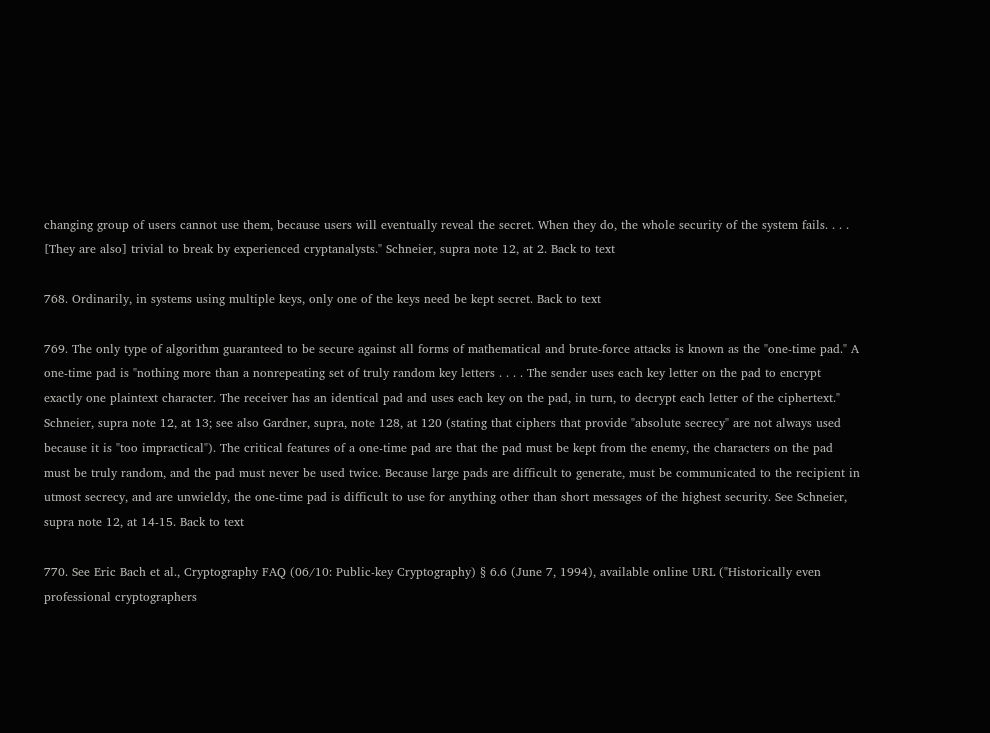changing group of users cannot use them, because users will eventually reveal the secret. When they do, the whole security of the system fails. . . . [They are also] trivial to break by experienced cryptanalysts." Schneier, supra note 12, at 2. Back to text

768. Ordinarily, in systems using multiple keys, only one of the keys need be kept secret. Back to text

769. The only type of algorithm guaranteed to be secure against all forms of mathematical and brute-force attacks is known as the "one-time pad." A one-time pad is "nothing more than a nonrepeating set of truly random key letters . . . . The sender uses each key letter on the pad to encrypt exactly one plaintext character. The receiver has an identical pad and uses each key on the pad, in turn, to decrypt each letter of the ciphertext." Schneier, supra note 12, at 13; see also Gardner, supra, note 128, at 120 (stating that ciphers that provide "absolute secrecy" are not always used because it is "too impractical"). The critical features of a one-time pad are that the pad must be kept from the enemy, the characters on the pad must be truly random, and the pad must never be used twice. Because large pads are difficult to generate, must be communicated to the recipient in utmost secrecy, and are unwieldy, the one-time pad is difficult to use for anything other than short messages of the highest security. See Schneier, supra note 12, at 14-15. Back to text

770. See Eric Bach et al., Cryptography FAQ (06/10: Public-key Cryptography) § 6.6 (June 7, 1994), available online URL ("Historically even professional cryptographers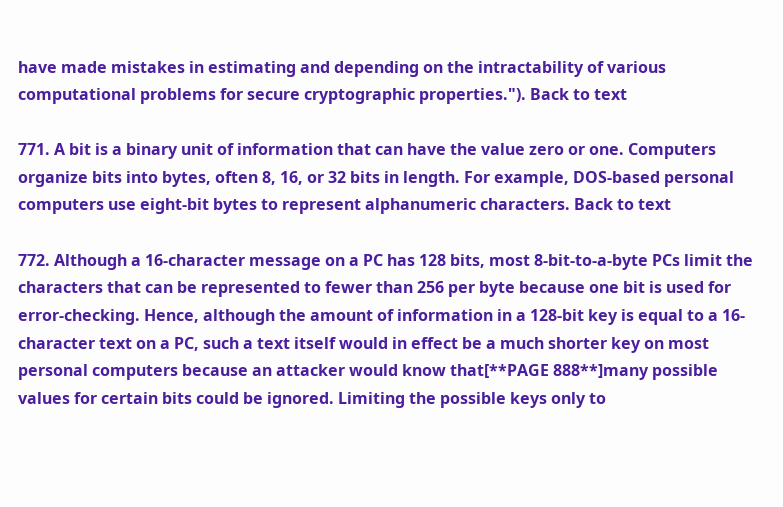have made mistakes in estimating and depending on the intractability of various computational problems for secure cryptographic properties."). Back to text

771. A bit is a binary unit of information that can have the value zero or one. Computers organize bits into bytes, often 8, 16, or 32 bits in length. For example, DOS-based personal computers use eight-bit bytes to represent alphanumeric characters. Back to text

772. Although a 16-character message on a PC has 128 bits, most 8-bit-to-a-byte PCs limit the characters that can be represented to fewer than 256 per byte because one bit is used for error-checking. Hence, although the amount of information in a 128-bit key is equal to a 16-character text on a PC, such a text itself would in effect be a much shorter key on most personal computers because an attacker would know that[**PAGE 888**]many possible values for certain bits could be ignored. Limiting the possible keys only to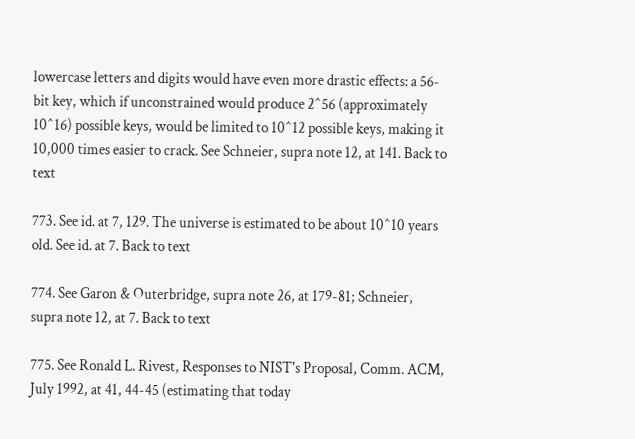lowercase letters and digits would have even more drastic effects: a 56-bit key, which if unconstrained would produce 2^56 (approximately 10^16) possible keys, would be limited to 10^12 possible keys, making it 10,000 times easier to crack. See Schneier, supra note 12, at 141. Back to text

773. See id. at 7, 129. The universe is estimated to be about 10^10 years old. See id. at 7. Back to text

774. See Garon & Outerbridge, supra note 26, at 179-81; Schneier, supra note 12, at 7. Back to text

775. See Ronald L. Rivest, Responses to NIST's Proposal, Comm. ACM, July 1992, at 41, 44-45 (estimating that today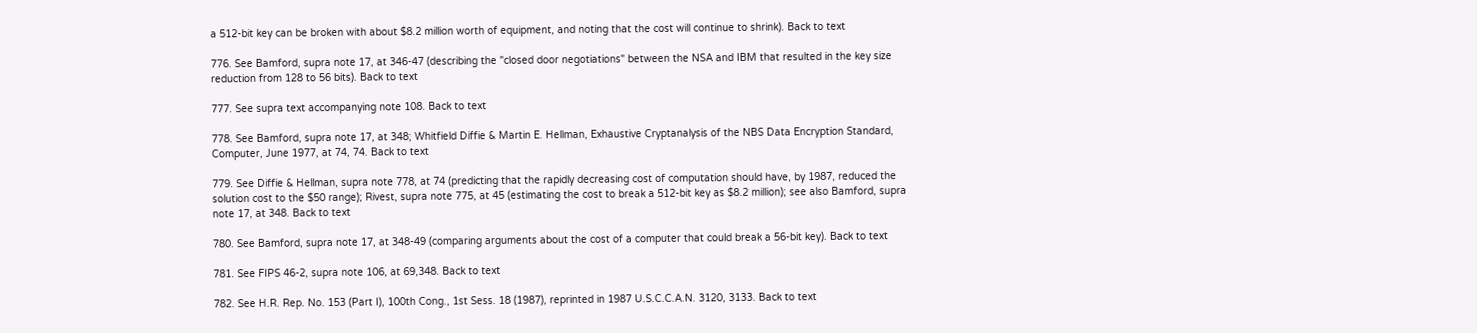a 512-bit key can be broken with about $8.2 million worth of equipment, and noting that the cost will continue to shrink). Back to text

776. See Bamford, supra note 17, at 346-47 (describing the "closed door negotiations" between the NSA and IBM that resulted in the key size reduction from 128 to 56 bits). Back to text

777. See supra text accompanying note 108. Back to text

778. See Bamford, supra note 17, at 348; Whitfield Diffie & Martin E. Hellman, Exhaustive Cryptanalysis of the NBS Data Encryption Standard, Computer, June 1977, at 74, 74. Back to text

779. See Diffie & Hellman, supra note 778, at 74 (predicting that the rapidly decreasing cost of computation should have, by 1987, reduced the solution cost to the $50 range); Rivest, supra note 775, at 45 (estimating the cost to break a 512-bit key as $8.2 million); see also Bamford, supra note 17, at 348. Back to text

780. See Bamford, supra note 17, at 348-49 (comparing arguments about the cost of a computer that could break a 56-bit key). Back to text

781. See FIPS 46-2, supra note 106, at 69,348. Back to text

782. See H.R. Rep. No. 153 (Part I), 100th Cong., 1st Sess. 18 (1987), reprinted in 1987 U.S.C.C.A.N. 3120, 3133. Back to text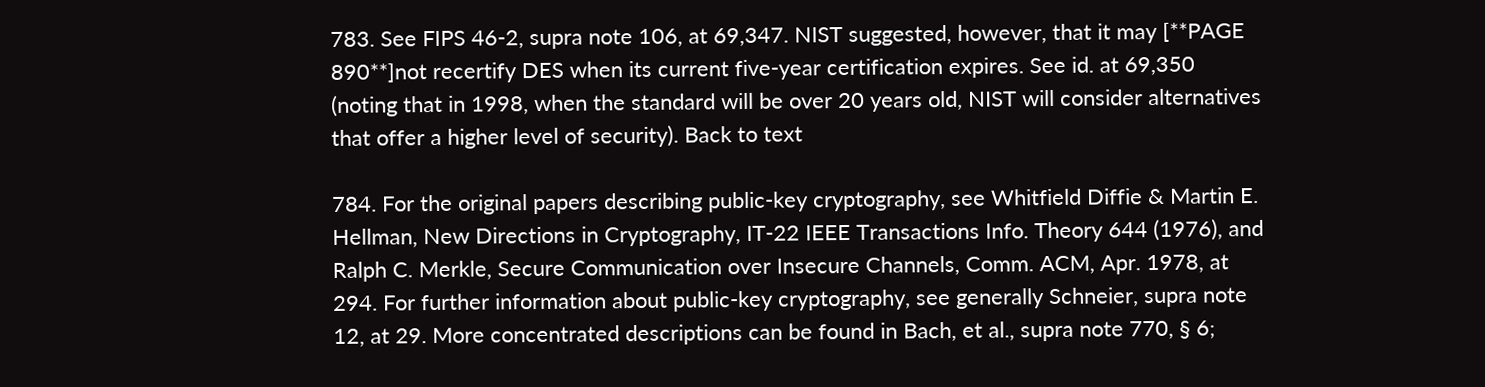783. See FIPS 46-2, supra note 106, at 69,347. NIST suggested, however, that it may [**PAGE 890**]not recertify DES when its current five-year certification expires. See id. at 69,350 (noting that in 1998, when the standard will be over 20 years old, NIST will consider alternatives that offer a higher level of security). Back to text

784. For the original papers describing public-key cryptography, see Whitfield Diffie & Martin E. Hellman, New Directions in Cryptography, IT-22 IEEE Transactions Info. Theory 644 (1976), and Ralph C. Merkle, Secure Communication over Insecure Channels, Comm. ACM, Apr. 1978, at 294. For further information about public-key cryptography, see generally Schneier, supra note 12, at 29. More concentrated descriptions can be found in Bach, et al., supra note 770, § 6;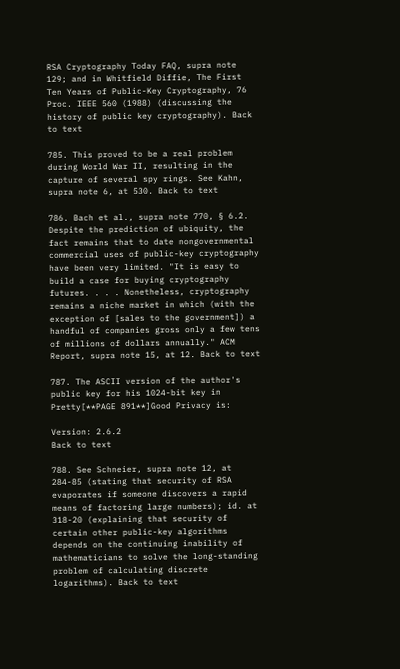RSA Cryptography Today FAQ, supra note 129; and in Whitfield Diffie, The First Ten Years of Public-Key Cryptography, 76 Proc. IEEE 560 (1988) (discussing the history of public key cryptography). Back to text

785. This proved to be a real problem during World War II, resulting in the capture of several spy rings. See Kahn, supra note 6, at 530. Back to text

786. Bach et al., supra note 770, § 6.2. Despite the prediction of ubiquity, the fact remains that to date nongovernmental commercial uses of public-key cryptography have been very limited. "It is easy to build a case for buying cryptography futures. . . . Nonetheless, cryptography remains a niche market in which (with the exception of [sales to the government]) a handful of companies gross only a few tens of millions of dollars annually." ACM Report, supra note 15, at 12. Back to text

787. The ASCII version of the author's public key for his 1024-bit key in Pretty[**PAGE 891**]Good Privacy is:

Version: 2.6.2
Back to text

788. See Schneier, supra note 12, at 284-85 (stating that security of RSA evaporates if someone discovers a rapid means of factoring large numbers); id. at 318-20 (explaining that security of certain other public-key algorithms depends on the continuing inability of mathematicians to solve the long-standing problem of calculating discrete logarithms). Back to text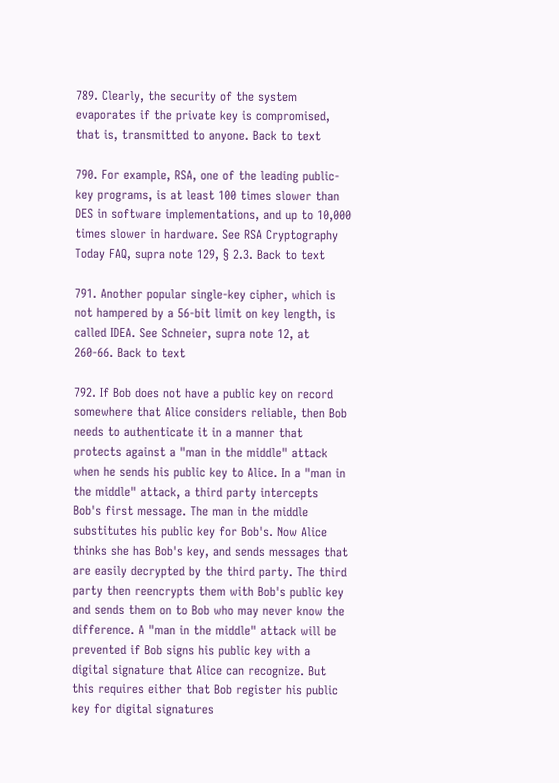789. Clearly, the security of the system evaporates if the private key is compromised, that is, transmitted to anyone. Back to text

790. For example, RSA, one of the leading public-key programs, is at least 100 times slower than DES in software implementations, and up to 10,000 times slower in hardware. See RSA Cryptography Today FAQ, supra note 129, § 2.3. Back to text

791. Another popular single-key cipher, which is not hampered by a 56-bit limit on key length, is called IDEA. See Schneier, supra note 12, at 260-66. Back to text

792. If Bob does not have a public key on record somewhere that Alice considers reliable, then Bob needs to authenticate it in a manner that protects against a "man in the middle" attack when he sends his public key to Alice. In a "man in the middle" attack, a third party intercepts Bob's first message. The man in the middle substitutes his public key for Bob's. Now Alice thinks she has Bob's key, and sends messages that are easily decrypted by the third party. The third party then reencrypts them with Bob's public key and sends them on to Bob who may never know the difference. A "man in the middle" attack will be prevented if Bob signs his public key with a digital signature that Alice can recognize. But this requires either that Bob register his public key for digital signatures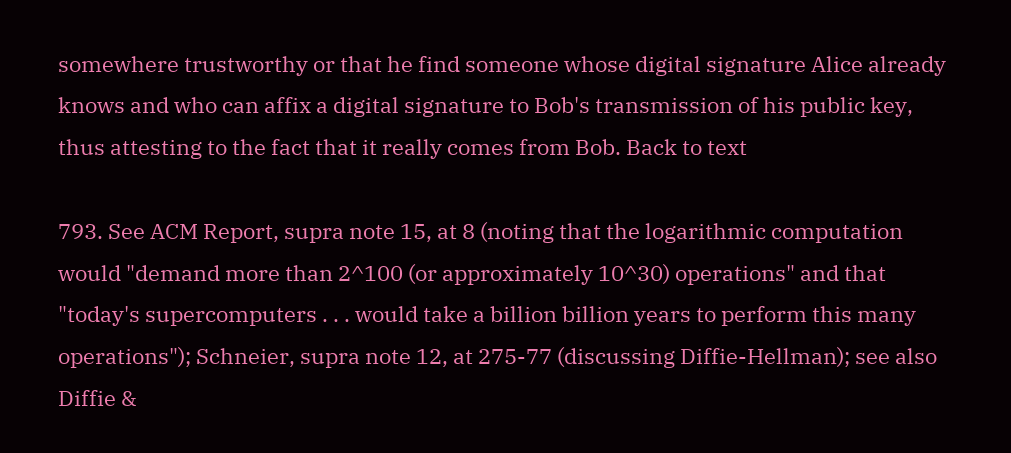somewhere trustworthy or that he find someone whose digital signature Alice already knows and who can affix a digital signature to Bob's transmission of his public key, thus attesting to the fact that it really comes from Bob. Back to text

793. See ACM Report, supra note 15, at 8 (noting that the logarithmic computation would "demand more than 2^100 (or approximately 10^30) operations" and that "today's supercomputers . . . would take a billion billion years to perform this many operations"); Schneier, supra note 12, at 275-77 (discussing Diffie-Hellman); see also Diffie &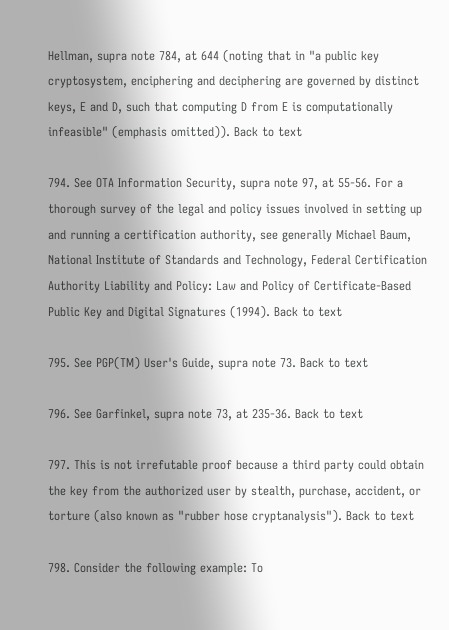Hellman, supra note 784, at 644 (noting that in "a public key cryptosystem, enciphering and deciphering are governed by distinct keys, E and D, such that computing D from E is computationally infeasible" (emphasis omitted)). Back to text

794. See OTA Information Security, supra note 97, at 55-56. For a thorough survey of the legal and policy issues involved in setting up and running a certification authority, see generally Michael Baum, National Institute of Standards and Technology, Federal Certification Authority Liability and Policy: Law and Policy of Certificate-Based Public Key and Digital Signatures (1994). Back to text

795. See PGP(TM) User's Guide, supra note 73. Back to text

796. See Garfinkel, supra note 73, at 235-36. Back to text

797. This is not irrefutable proof because a third party could obtain the key from the authorized user by stealth, purchase, accident, or torture (also known as "rubber hose cryptanalysis"). Back to text

798. Consider the following example: To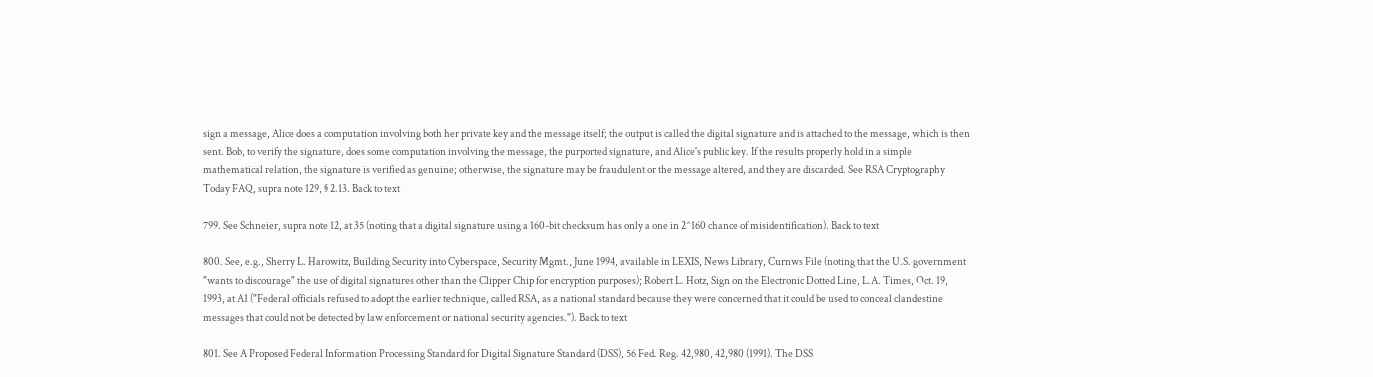sign a message, Alice does a computation involving both her private key and the message itself; the output is called the digital signature and is attached to the message, which is then sent. Bob, to verify the signature, does some computation involving the message, the purported signature, and Alice's public key. If the results properly hold in a simple mathematical relation, the signature is verified as genuine; otherwise, the signature may be fraudulent or the message altered, and they are discarded. See RSA Cryptography Today FAQ, supra note 129, § 2.13. Back to text

799. See Schneier, supra note 12, at 35 (noting that a digital signature using a 160-bit checksum has only a one in 2^160 chance of misidentification). Back to text

800. See, e.g., Sherry L. Harowitz, Building Security into Cyberspace, Security Mgmt., June 1994, available in LEXIS, News Library, Curnws File (noting that the U.S. government "wants to discourage" the use of digital signatures other than the Clipper Chip for encryption purposes); Robert L. Hotz, Sign on the Electronic Dotted Line, L.A. Times, Oct. 19, 1993, at A1 ("Federal officials refused to adopt the earlier technique, called RSA, as a national standard because they were concerned that it could be used to conceal clandestine messages that could not be detected by law enforcement or national security agencies."). Back to text

801. See A Proposed Federal Information Processing Standard for Digital Signature Standard (DSS), 56 Fed. Reg. 42,980, 42,980 (1991). The DSS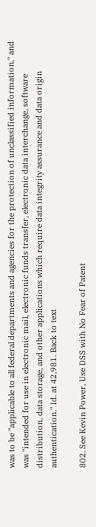was to be "applicable to all federal departments and agencies for the protection of unclassified information," and was "intended for use in electronic mail, electronic funds transfer, electronic data interchange, software distribution, data storage, and other applications which require data integrity assurance and data origin authentication." Id. at 42,981. Back to text

802. See Kevin Power, Use DSS with No Fear of Patent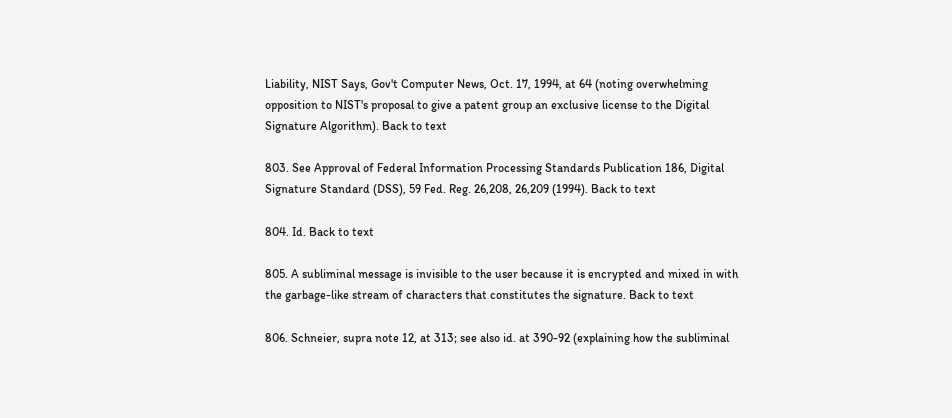Liability, NIST Says, Gov't Computer News, Oct. 17, 1994, at 64 (noting overwhelming opposition to NIST's proposal to give a patent group an exclusive license to the Digital Signature Algorithm). Back to text

803. See Approval of Federal Information Processing Standards Publication 186, Digital Signature Standard (DSS), 59 Fed. Reg. 26,208, 26,209 (1994). Back to text

804. Id. Back to text

805. A subliminal message is invisible to the user because it is encrypted and mixed in with the garbage-like stream of characters that constitutes the signature. Back to text

806. Schneier, supra note 12, at 313; see also id. at 390-92 (explaining how the subliminal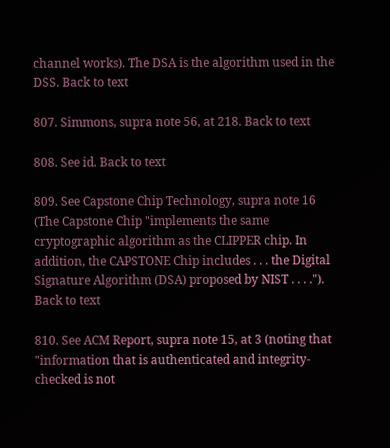channel works). The DSA is the algorithm used in the DSS. Back to text

807. Simmons, supra note 56, at 218. Back to text

808. See id. Back to text

809. See Capstone Chip Technology, supra note 16 (The Capstone Chip "implements the same cryptographic algorithm as the CLIPPER chip. In addition, the CAPSTONE Chip includes . . . the Digital Signature Algorithm (DSA) proposed by NIST . . . ."). Back to text

810. See ACM Report, supra note 15, at 3 (noting that "information that is authenticated and integrity-checked is not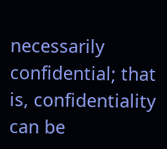necessarily confidential; that is, confidentiality can be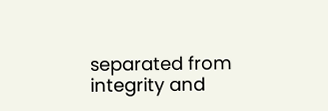separated from integrity and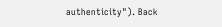authenticity"). Back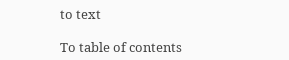to text

To table of contents